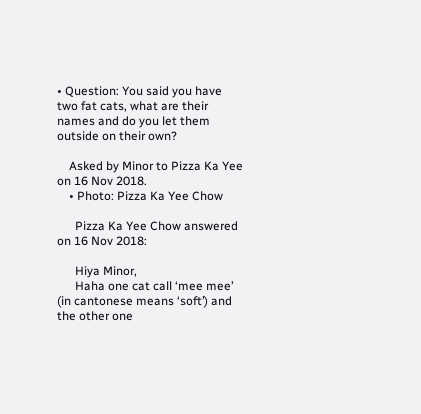• Question: You said you have two fat cats, what are their names and do you let them outside on their own?

    Asked by Minor to Pizza Ka Yee on 16 Nov 2018.
    • Photo: Pizza Ka Yee Chow

      Pizza Ka Yee Chow answered on 16 Nov 2018:

      Hiya Minor,
      Haha one cat call ‘mee mee’ (in cantonese means ‘soft’) and the other one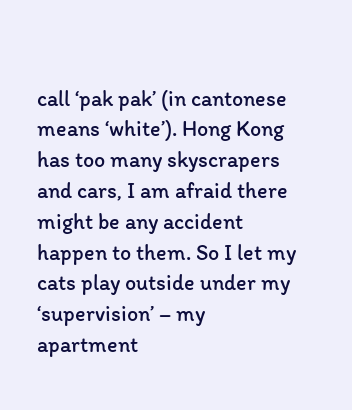call ‘pak pak’ (in cantonese means ‘white’). Hong Kong has too many skyscrapers and cars, I am afraid there might be any accident happen to them. So I let my cats play outside under my ‘supervision’ – my apartment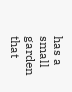has a small garden that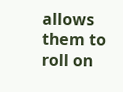allows them to roll on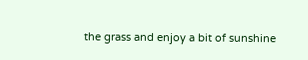the grass and enjoy a bit of sunshine